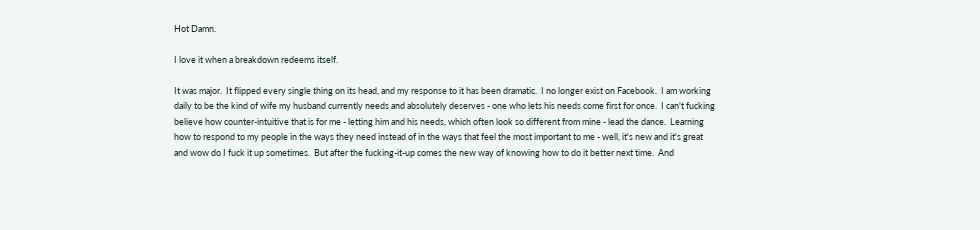Hot Damn.

I love it when a breakdown redeems itself.

It was major.  It flipped every single thing on its head, and my response to it has been dramatic.  I no longer exist on Facebook.  I am working daily to be the kind of wife my husband currently needs and absolutely deserves - one who lets his needs come first for once.  I can't fucking believe how counter-intuitive that is for me - letting him and his needs, which often look so different from mine - lead the dance.  Learning how to respond to my people in the ways they need instead of in the ways that feel the most important to me - well, it's new and it's great and wow do I fuck it up sometimes.  But after the fucking-it-up comes the new way of knowing how to do it better next time.  And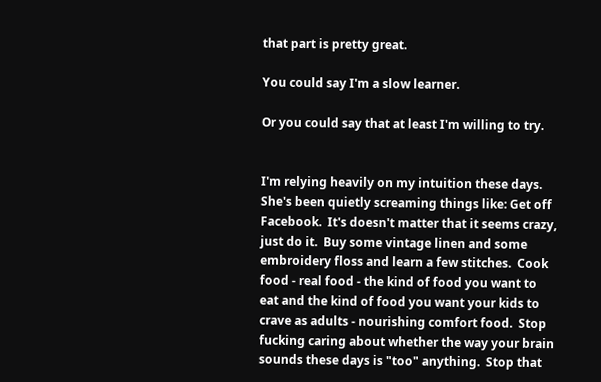that part is pretty great.

You could say I'm a slow learner.

Or you could say that at least I'm willing to try.


I'm relying heavily on my intuition these days.  She's been quietly screaming things like: Get off Facebook.  It's doesn't matter that it seems crazy, just do it.  Buy some vintage linen and some embroidery floss and learn a few stitches.  Cook food - real food - the kind of food you want to eat and the kind of food you want your kids to crave as adults - nourishing comfort food.  Stop fucking caring about whether the way your brain sounds these days is "too" anything.  Stop that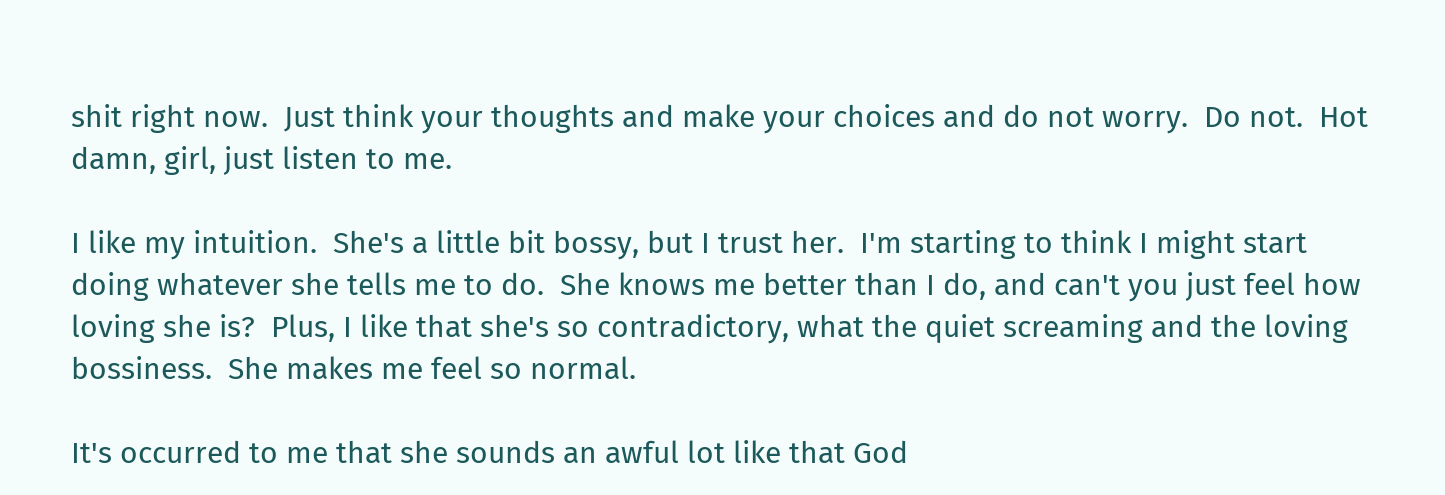shit right now.  Just think your thoughts and make your choices and do not worry.  Do not.  Hot damn, girl, just listen to me.

I like my intuition.  She's a little bit bossy, but I trust her.  I'm starting to think I might start doing whatever she tells me to do.  She knows me better than I do, and can't you just feel how loving she is?  Plus, I like that she's so contradictory, what the quiet screaming and the loving bossiness.  She makes me feel so normal.

It's occurred to me that she sounds an awful lot like that God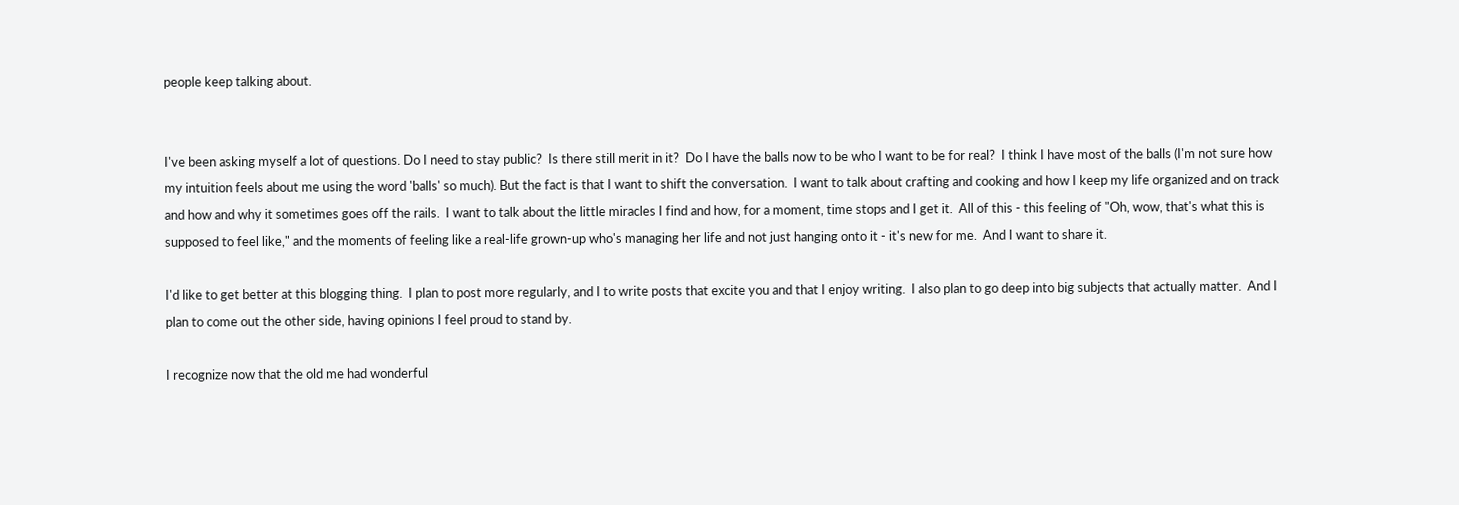people keep talking about.


I've been asking myself a lot of questions. Do I need to stay public?  Is there still merit in it?  Do I have the balls now to be who I want to be for real?  I think I have most of the balls (I'm not sure how my intuition feels about me using the word 'balls' so much). But the fact is that I want to shift the conversation.  I want to talk about crafting and cooking and how I keep my life organized and on track and how and why it sometimes goes off the rails.  I want to talk about the little miracles I find and how, for a moment, time stops and I get it.  All of this - this feeling of "Oh, wow, that's what this is supposed to feel like," and the moments of feeling like a real-life grown-up who's managing her life and not just hanging onto it - it's new for me.  And I want to share it.

I'd like to get better at this blogging thing.  I plan to post more regularly, and I to write posts that excite you and that I enjoy writing.  I also plan to go deep into big subjects that actually matter.  And I plan to come out the other side, having opinions I feel proud to stand by.

I recognize now that the old me had wonderful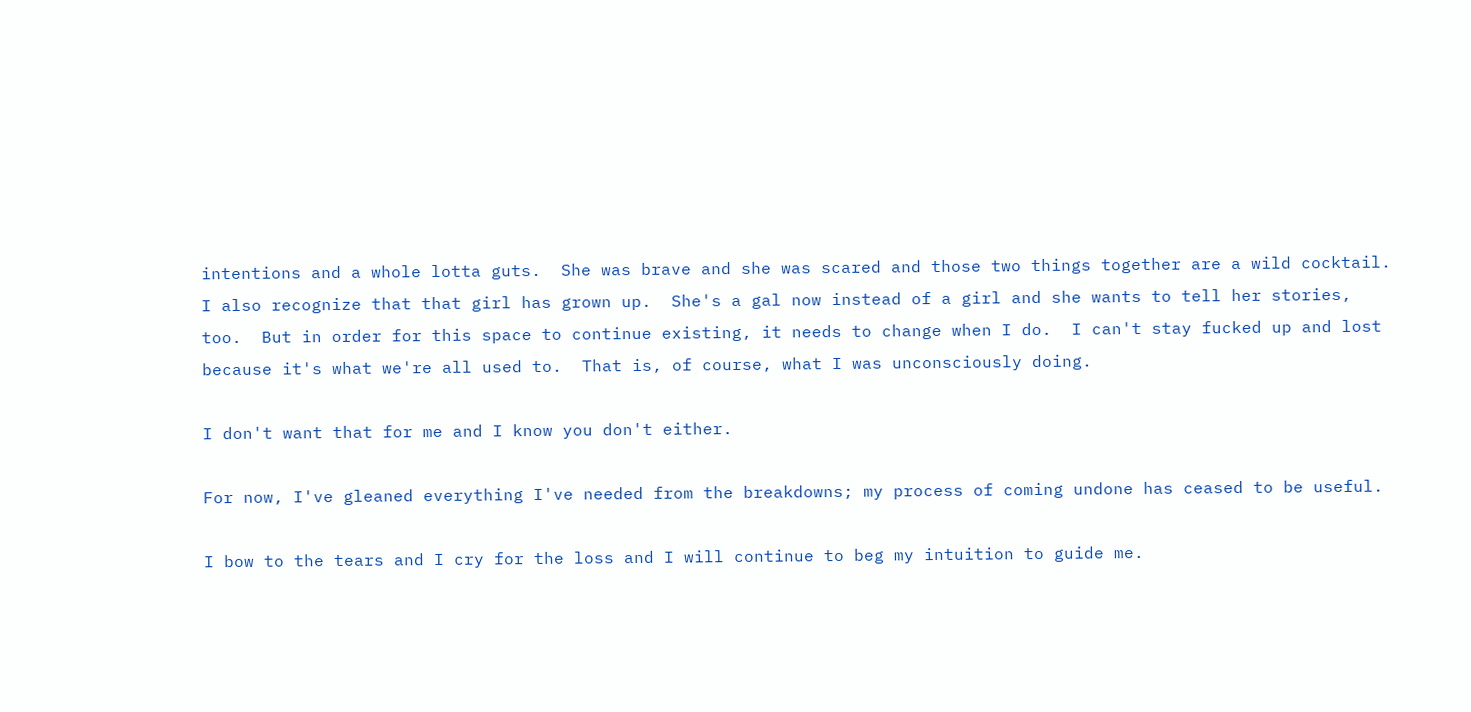intentions and a whole lotta guts.  She was brave and she was scared and those two things together are a wild cocktail.  I also recognize that that girl has grown up.  She's a gal now instead of a girl and she wants to tell her stories, too.  But in order for this space to continue existing, it needs to change when I do.  I can't stay fucked up and lost because it's what we're all used to.  That is, of course, what I was unconsciously doing.

I don't want that for me and I know you don't either.

For now, I've gleaned everything I've needed from the breakdowns; my process of coming undone has ceased to be useful.

I bow to the tears and I cry for the loss and I will continue to beg my intuition to guide me.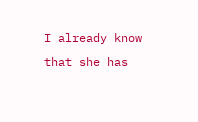I already know that she has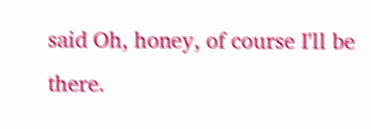said Oh, honey, of course I'll be there.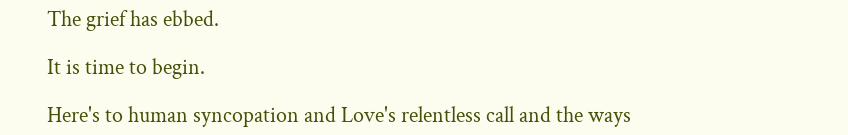The grief has ebbed.

It is time to begin.

Here's to human syncopation and Love's relentless call and the ways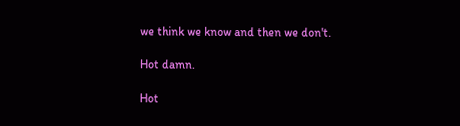we think we know and then we don't.

Hot damn.

Hot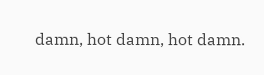damn, hot damn, hot damn.